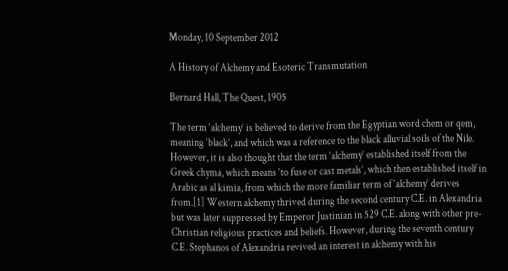Monday, 10 September 2012

A History of Alchemy and Esoteric Transmutation

Bernard Hall, The Quest, 1905

The term ‘alchemy’ is believed to derive from the Egyptian word chem or qem, meaning ‘black’, and which was a reference to the black alluvial soils of the Nile. However, it is also thought that the term ‘alchemy’ established itself from the Greek chyma, which means ‘to fuse or cast metals’, which then established itself in Arabic as al kimia, from which the more familiar term of ‘alchemy’ derives from.[1] Western alchemy thrived during the second century C.E. in Alexandria but was later suppressed by Emperor Justinian in 529 C.E. along with other pre-Christian religious practices and beliefs. However, during the seventh century C.E. Stephanos of Alexandria revived an interest in alchemy with his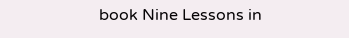book Nine Lessons in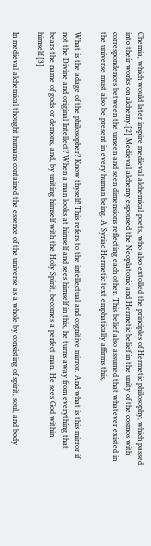Chemia, which would later inspire medieval alchemical poets, who also extolled the principles of Hermetic philosophy, which passed into their works on alchemy.[2] Medieval alchemy espoused the Neoplatonic and Hermetic belief in the unity of the cosmos with correspondences between the unseen and seen dimensions reflecting each other. This belief also assumed that whatever existed in the universe must also be present in every human being. A Syriac Hermetic text emphatically affirms this,

What is the adage of the philosopher? Know thyself! This refers to the intellectual and cognitive mirror. And what is this mirror if not the Divine and original Intellect? When a man looks at himself and sees himself in this, he turns away from everything that bears the name of gods or demons, and, by uniting himself with the Holy Spirit, becomes a perfect man. He sees God within himself.[3]

In medieval alchemical thought humans contained the essence of the universe as a whole by consisting of spirit, soul, and body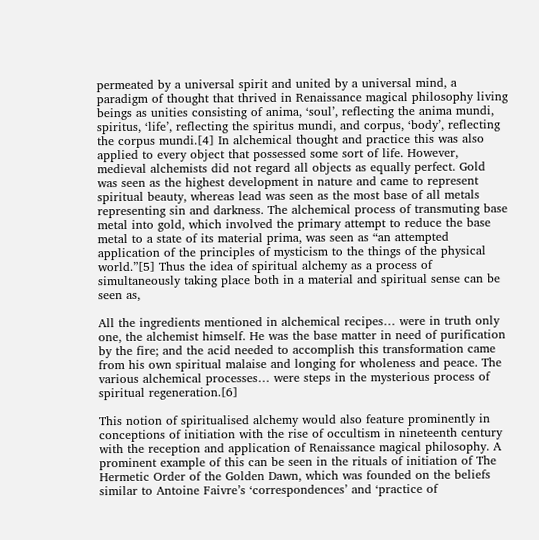permeated by a universal spirit and united by a universal mind, a paradigm of thought that thrived in Renaissance magical philosophy living beings as unities consisting of anima, ‘soul’, reflecting the anima mundi, spiritus, ‘life’, reflecting the spiritus mundi, and corpus, ‘body’, reflecting the corpus mundi.[4] In alchemical thought and practice this was also applied to every object that possessed some sort of life. However, medieval alchemists did not regard all objects as equally perfect. Gold was seen as the highest development in nature and came to represent spiritual beauty, whereas lead was seen as the most base of all metals representing sin and darkness. The alchemical process of transmuting base metal into gold, which involved the primary attempt to reduce the base metal to a state of its material prima, was seen as “an attempted application of the principles of mysticism to the things of the physical world.”[5] Thus the idea of spiritual alchemy as a process of simultaneously taking place both in a material and spiritual sense can be seen as,

All the ingredients mentioned in alchemical recipes… were in truth only one, the alchemist himself. He was the base matter in need of purification by the fire; and the acid needed to accomplish this transformation came from his own spiritual malaise and longing for wholeness and peace. The various alchemical processes… were steps in the mysterious process of spiritual regeneration.[6]

This notion of spiritualised alchemy would also feature prominently in conceptions of initiation with the rise of occultism in nineteenth century with the reception and application of Renaissance magical philosophy. A prominent example of this can be seen in the rituals of initiation of The Hermetic Order of the Golden Dawn, which was founded on the beliefs similar to Antoine Faivre’s ‘correspondences’ and ‘practice of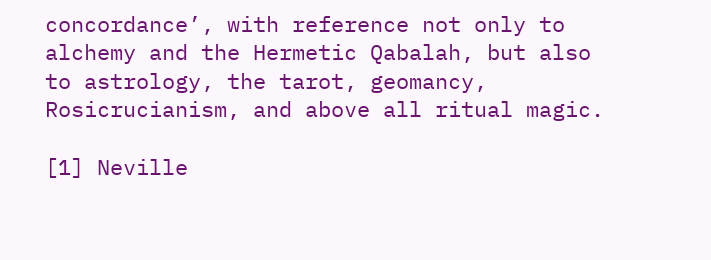concordance’, with reference not only to alchemy and the Hermetic Qabalah, but also to astrology, the tarot, geomancy, Rosicrucianism, and above all ritual magic.

[1] Neville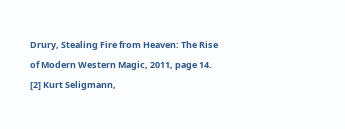Drury, Stealing Fire from Heaven: The Rise of Modern Western Magic, 2011, page 14.
[2] Kurt Seligmann,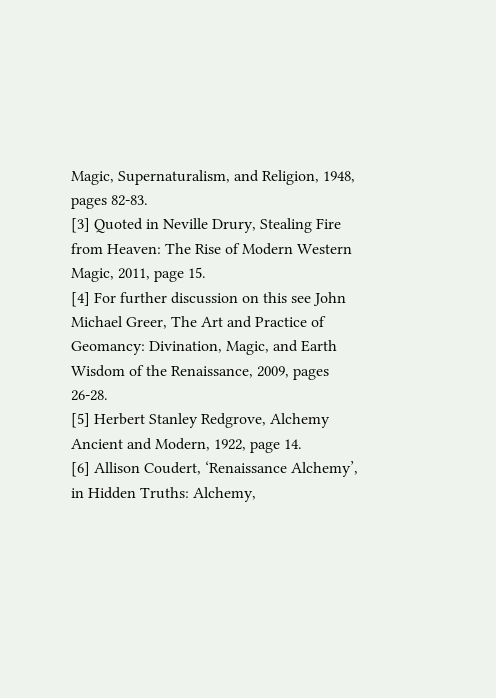Magic, Supernaturalism, and Religion, 1948, pages 82-83.
[3] Quoted in Neville Drury, Stealing Fire from Heaven: The Rise of Modern Western Magic, 2011, page 15.
[4] For further discussion on this see John Michael Greer, The Art and Practice of Geomancy: Divination, Magic, and Earth Wisdom of the Renaissance, 2009, pages 26-28.
[5] Herbert Stanley Redgrove, Alchemy Ancient and Modern, 1922, page 14.
[6] Allison Coudert, ‘Renaissance Alchemy’, in Hidden Truths: Alchemy,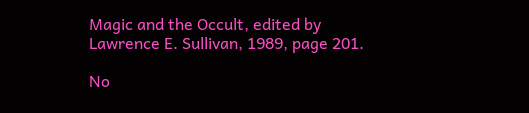Magic and the Occult, edited by Lawrence E. Sullivan, 1989, page 201.

No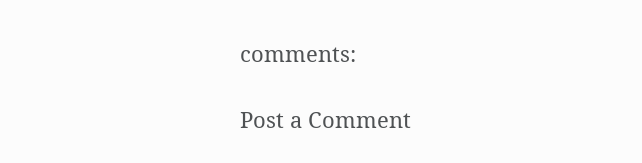comments:

Post a Comment